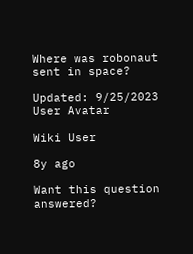Where was robonaut sent in space?

Updated: 9/25/2023
User Avatar

Wiki User

8y ago

Want this question answered?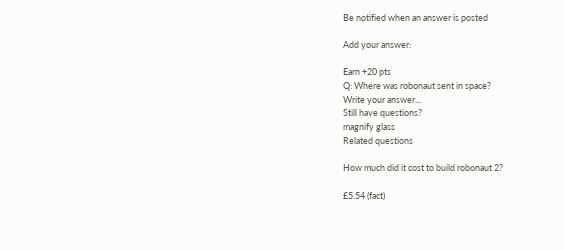Be notified when an answer is posted

Add your answer:

Earn +20 pts
Q: Where was robonaut sent in space?
Write your answer...
Still have questions?
magnify glass
Related questions

How much did it cost to build robonaut 2?

£5.54 (fact)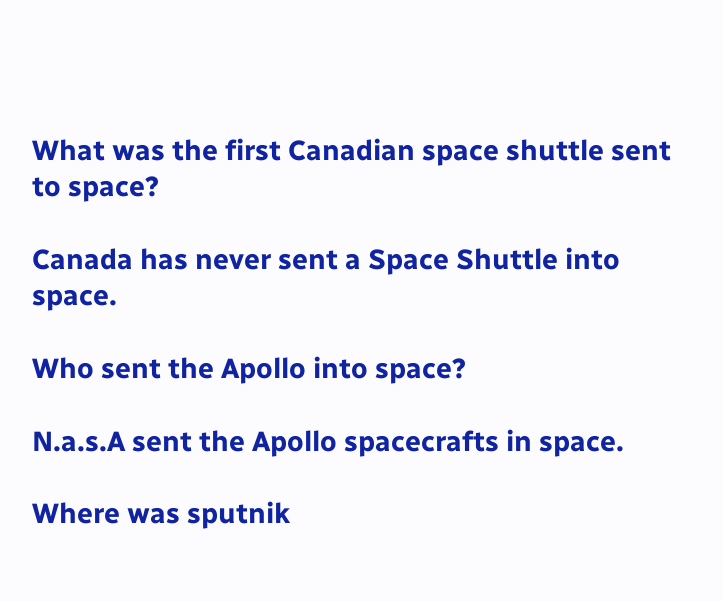What was the first Canadian space shuttle sent to space?

Canada has never sent a Space Shuttle into space.

Who sent the Apollo into space?

N.a.s.A sent the Apollo spacecrafts in space.

Where was sputnik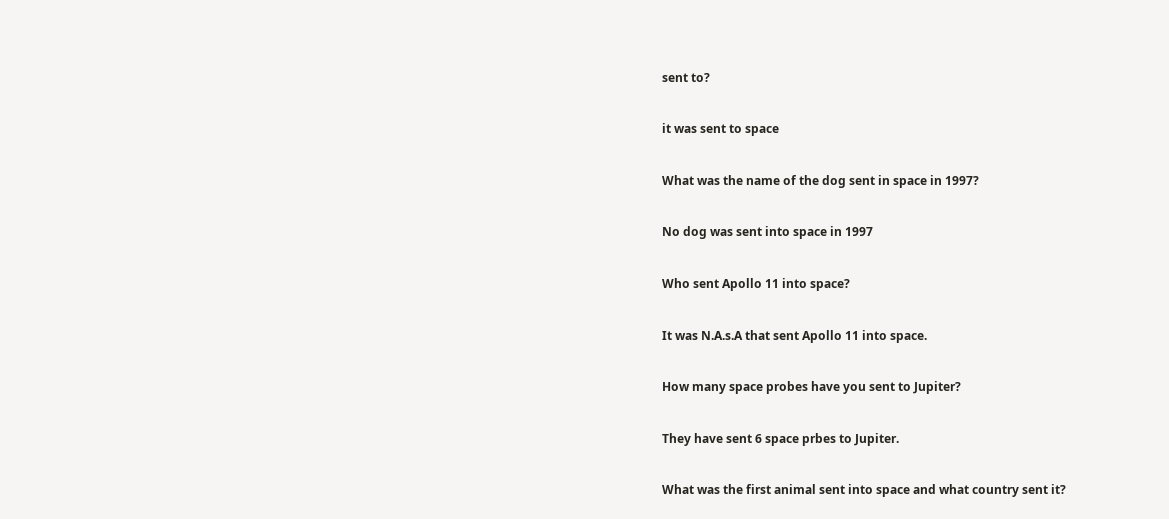sent to?

it was sent to space

What was the name of the dog sent in space in 1997?

No dog was sent into space in 1997

Who sent Apollo 11 into space?

It was N.A.s.A that sent Apollo 11 into space.

How many space probes have you sent to Jupiter?

They have sent 6 space prbes to Jupiter.

What was the first animal sent into space and what country sent it?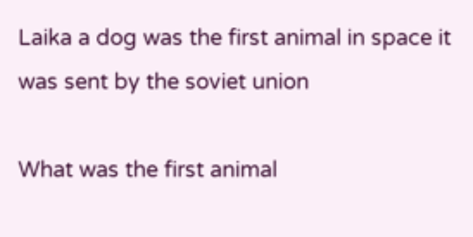Laika a dog was the first animal in space it was sent by the soviet union

What was the first animal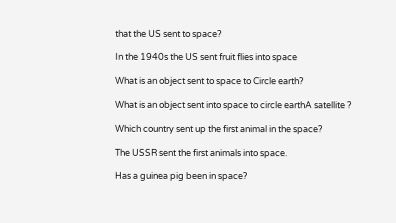that the US sent to space?

In the 1940s the US sent fruit flies into space

What is an object sent to space to Circle earth?

What is an object sent into space to circle earthA satellite ?

Which country sent up the first animal in the space?

The USSR sent the first animals into space.

Has a guinea pig been in space?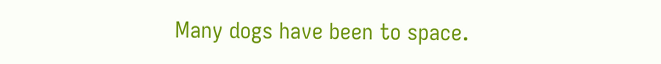Many dogs have been to space.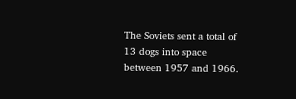The Soviets sent a total of 13 dogs into space between 1957 and 1966.